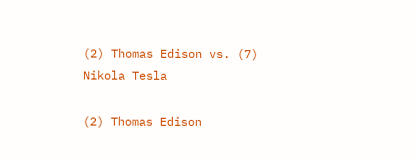(2) Thomas Edison vs. (7) Nikola Tesla

(2) Thomas Edison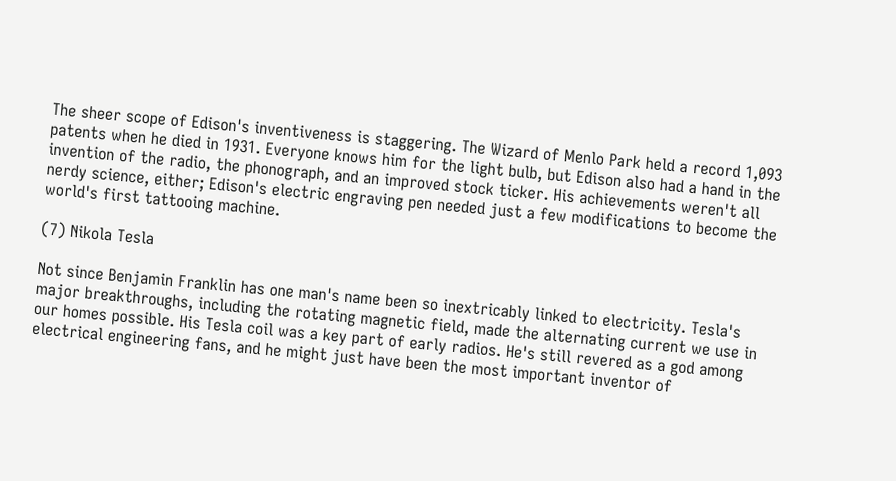The sheer scope of Edison's inventiveness is staggering. The Wizard of Menlo Park held a record 1,093 patents when he died in 1931. Everyone knows him for the light bulb, but Edison also had a hand in the invention of the radio, the phonograph, and an improved stock ticker. His achievements weren't all nerdy science, either; Edison's electric engraving pen needed just a few modifications to become the world's first tattooing machine.

(7) Nikola Tesla

Not since Benjamin Franklin has one man's name been so inextricably linked to electricity. Tesla's major breakthroughs, including the rotating magnetic field, made the alternating current we use in our homes possible. His Tesla coil was a key part of early radios. He's still revered as a god among electrical engineering fans, and he might just have been the most important inventor of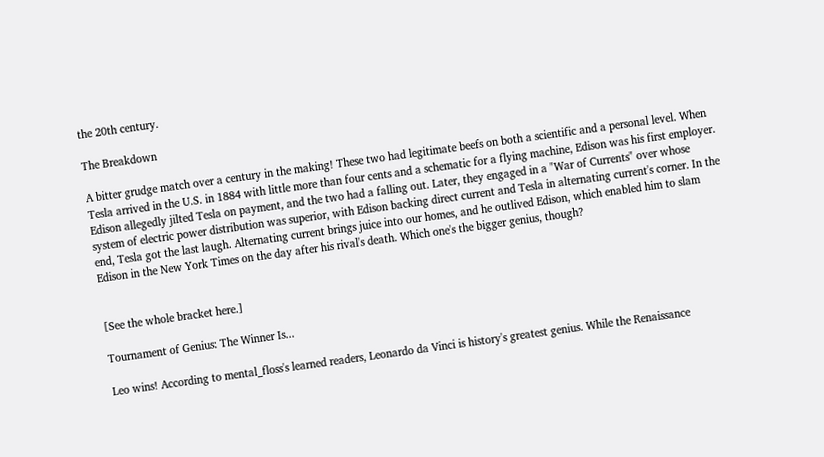the 20th century.

The Breakdown

A bitter grudge match over a century in the making! These two had legitimate beefs on both a scientific and a personal level. When Tesla arrived in the U.S. in 1884 with little more than four cents and a schematic for a flying machine, Edison was his first employer. Edison allegedly jilted Tesla on payment, and the two had a falling out. Later, they engaged in a "War of Currents" over whose system of electric power distribution was superior, with Edison backing direct current and Tesla in alternating current's corner. In the end, Tesla got the last laugh. Alternating current brings juice into our homes, and he outlived Edison, which enabled him to slam Edison in the New York Times on the day after his rival's death. Which one's the bigger genius, though?


[See the whole bracket here.]

Tournament of Genius: The Winner Is...

Leo wins! According to mental_floss's learned readers, Leonardo da Vinci is history's greatest genius. While the Renaissance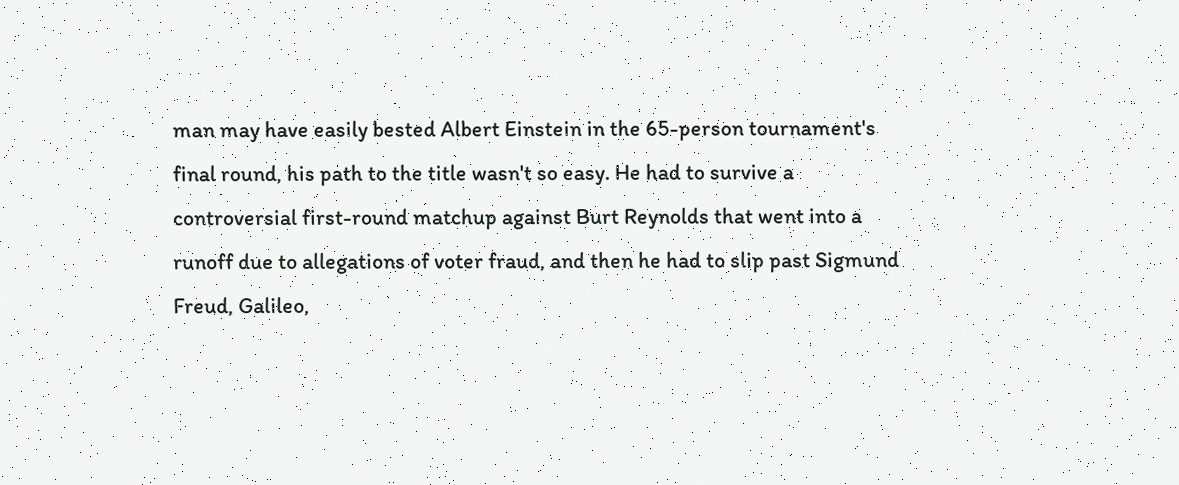man may have easily bested Albert Einstein in the 65-person tournament's final round, his path to the title wasn't so easy. He had to survive a controversial first-round matchup against Burt Reynolds that went into a runoff due to allegations of voter fraud, and then he had to slip past Sigmund Freud, Galileo,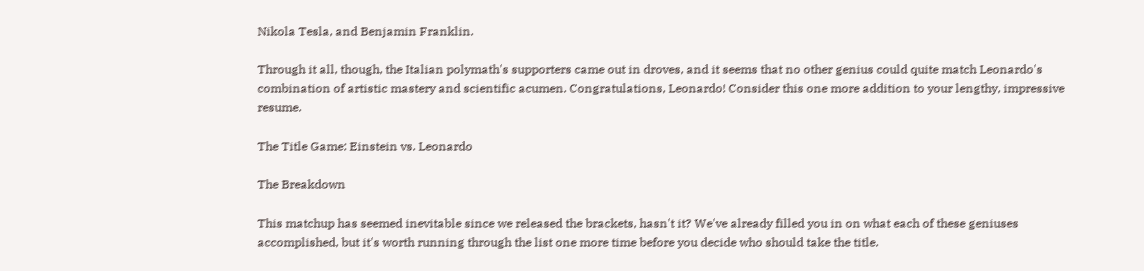Nikola Tesla, and Benjamin Franklin.

Through it all, though, the Italian polymath's supporters came out in droves, and it seems that no other genius could quite match Leonardo's combination of artistic mastery and scientific acumen. Congratulations, Leonardo! Consider this one more addition to your lengthy, impressive resume.

The Title Game: Einstein vs. Leonardo

The Breakdown

This matchup has seemed inevitable since we released the brackets, hasn't it? We've already filled you in on what each of these geniuses accomplished, but it's worth running through the list one more time before you decide who should take the title.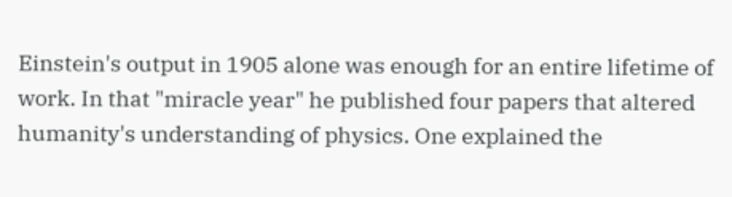Einstein's output in 1905 alone was enough for an entire lifetime of work. In that "miracle year" he published four papers that altered humanity's understanding of physics. One explained the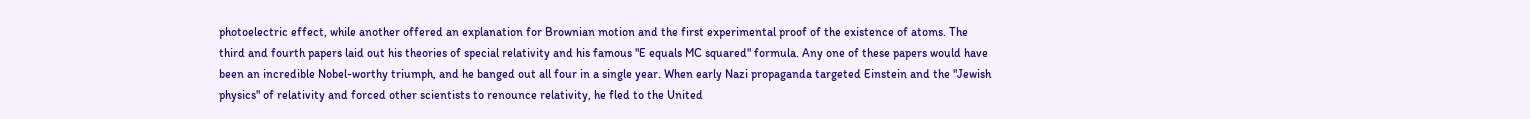photoelectric effect, while another offered an explanation for Brownian motion and the first experimental proof of the existence of atoms. The third and fourth papers laid out his theories of special relativity and his famous "E equals MC squared" formula. Any one of these papers would have been an incredible Nobel-worthy triumph, and he banged out all four in a single year. When early Nazi propaganda targeted Einstein and the "Jewish physics" of relativity and forced other scientists to renounce relativity, he fled to the United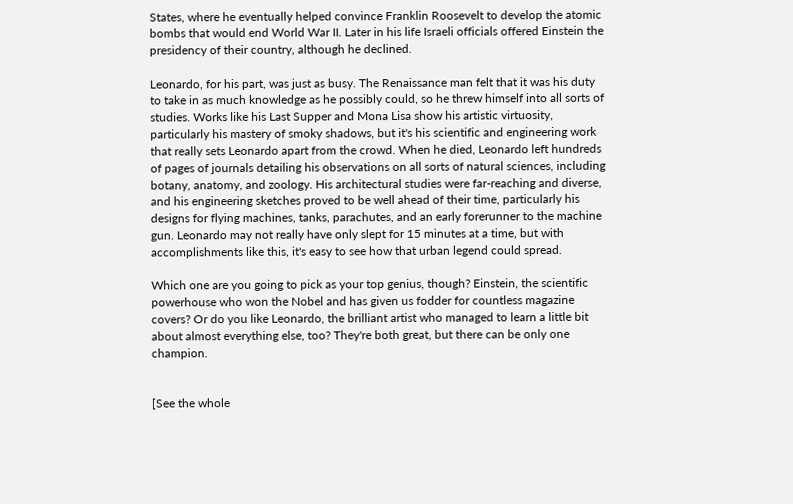States, where he eventually helped convince Franklin Roosevelt to develop the atomic bombs that would end World War II. Later in his life Israeli officials offered Einstein the presidency of their country, although he declined.

Leonardo, for his part, was just as busy. The Renaissance man felt that it was his duty to take in as much knowledge as he possibly could, so he threw himself into all sorts of studies. Works like his Last Supper and Mona Lisa show his artistic virtuosity, particularly his mastery of smoky shadows, but it's his scientific and engineering work that really sets Leonardo apart from the crowd. When he died, Leonardo left hundreds of pages of journals detailing his observations on all sorts of natural sciences, including botany, anatomy, and zoology. His architectural studies were far-reaching and diverse, and his engineering sketches proved to be well ahead of their time, particularly his designs for flying machines, tanks, parachutes, and an early forerunner to the machine gun. Leonardo may not really have only slept for 15 minutes at a time, but with accomplishments like this, it's easy to see how that urban legend could spread.

Which one are you going to pick as your top genius, though? Einstein, the scientific powerhouse who won the Nobel and has given us fodder for countless magazine covers? Or do you like Leonardo, the brilliant artist who managed to learn a little bit about almost everything else, too? They're both great, but there can be only one champion.


[See the whole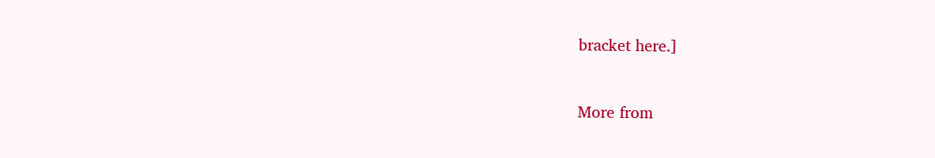bracket here.]


More from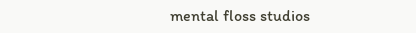mental floss studios